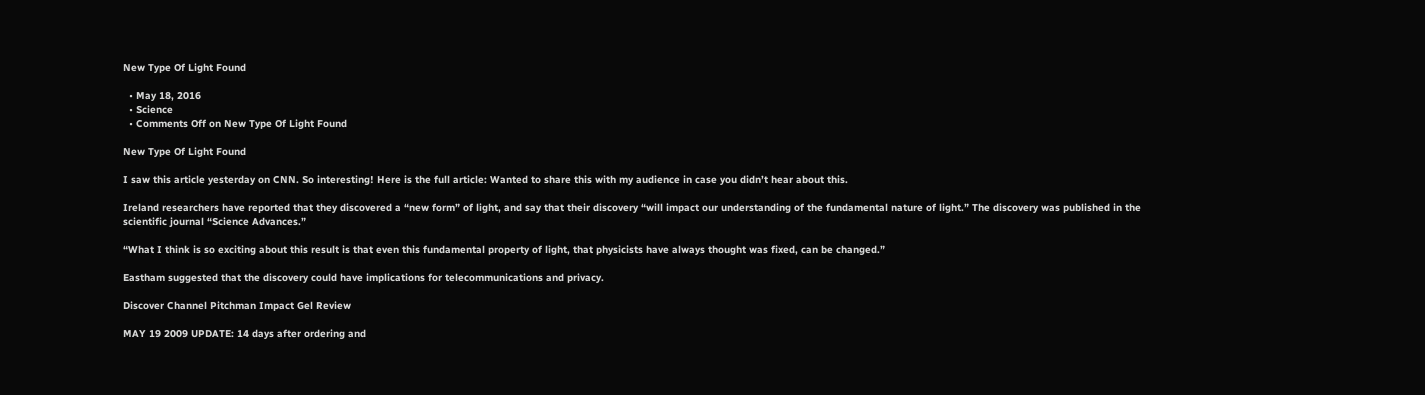New Type Of Light Found

  • May 18, 2016
  • Science
  • Comments Off on New Type Of Light Found

New Type Of Light Found

I saw this article yesterday on CNN. So interesting! Here is the full article: Wanted to share this with my audience in case you didn’t hear about this.

Ireland researchers have reported that they discovered a “new form” of light, and say that their discovery “will impact our understanding of the fundamental nature of light.” The discovery was published in the scientific journal “Science Advances.”

“What I think is so exciting about this result is that even this fundamental property of light, that physicists have always thought was fixed, can be changed.”

Eastham suggested that the discovery could have implications for telecommunications and privacy.

Discover Channel Pitchman Impact Gel Review

MAY 19 2009 UPDATE: 14 days after ordering and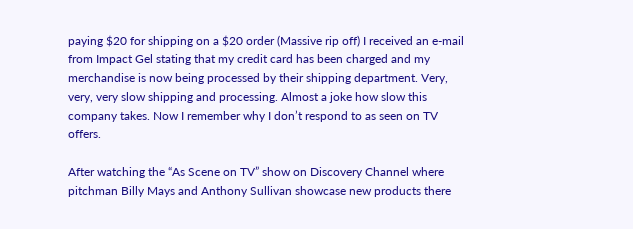paying $20 for shipping on a $20 order (Massive rip off) I received an e-mail from Impact Gel stating that my credit card has been charged and my merchandise is now being processed by their shipping department. Very, very, very slow shipping and processing. Almost a joke how slow this company takes. Now I remember why I don’t respond to as seen on TV offers.

After watching the “As Scene on TV” show on Discovery Channel where pitchman Billy Mays and Anthony Sullivan showcase new products there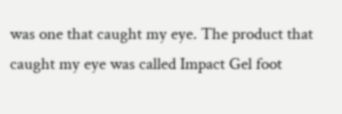was one that caught my eye. The product that caught my eye was called Impact Gel foot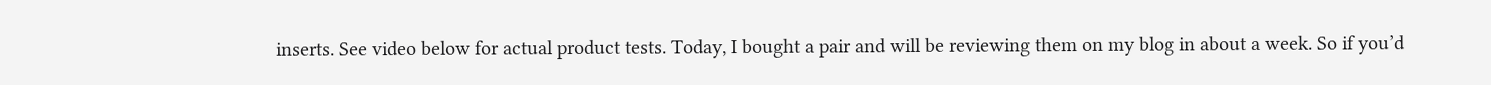inserts. See video below for actual product tests. Today, I bought a pair and will be reviewing them on my blog in about a week. So if you’d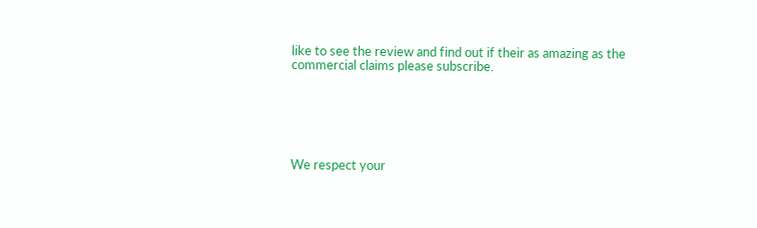like to see the review and find out if their as amazing as the commercial claims please subscribe.






We respect your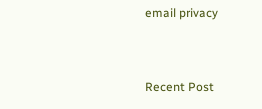email privacy


Recent Post